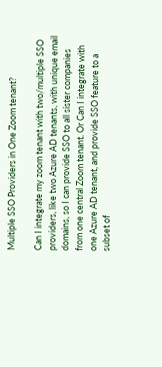Multiple SSO Providers in One Zoom tenant?

Can I integrate my zoom tenant with two/multiple SSO providers, like two Azure AD tenants, with unique email domains, so I can provide SSO to all sister companies from one central Zoom tenant. Or Can I integrate with one Azure AD tenant, and provide SSO feature to a subset of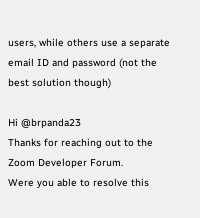users, while others use a separate email ID and password (not the best solution though)

Hi @brpanda23
Thanks for reaching out to the Zoom Developer Forum.
Were you able to resolve this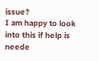issue?
I am happy to look into this if help is neede